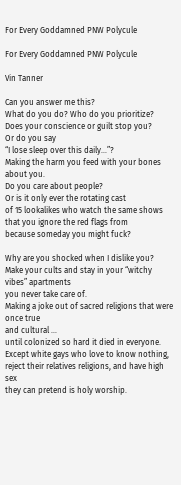For Every Goddamned PNW Polycule

For Every Goddamned PNW Polycule

Vin Tanner

Can you answer me this?
What do you do? Who do you prioritize?
Does your conscience or guilt stop you?
Or do you say
“I lose sleep over this daily…”?
Making the harm you feed with your bones
about you.
Do you care about people?
Or is it only ever the rotating cast
of 15 lookalikes who watch the same shows
that you ignore the red flags from
because someday you might fuck?

Why are you shocked when I dislike you?
Make your cults and stay in your “witchy vibes” apartments
you never take care of.
Making a joke out of sacred religions that were once true
and cultural …
until colonized so hard it died in everyone.
Except white gays who love to know nothing,
reject their relatives religions, and have high sex
they can pretend is holy worship.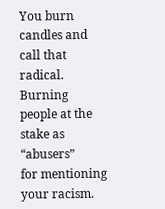You burn candles and call that radical.
Burning people at the stake as “abusers”
for mentioning your racism.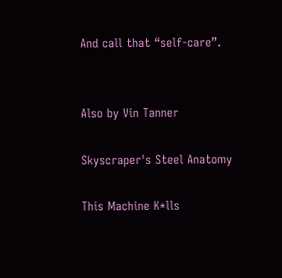And call that “self-care”.


Also by Vin Tanner

Skyscraper's Steel Anatomy

This Machine K*lls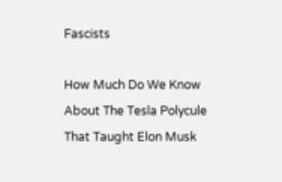Fascists

How Much Do We Know About The Tesla Polycule That Taught Elon Musk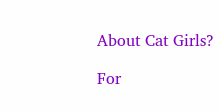About Cat Girls?

For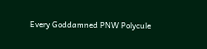Every Goddamned PNW Polycule